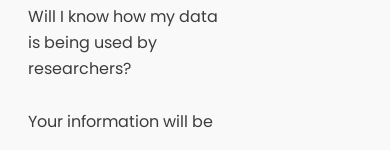Will I know how my data is being used by researchers?

Your information will be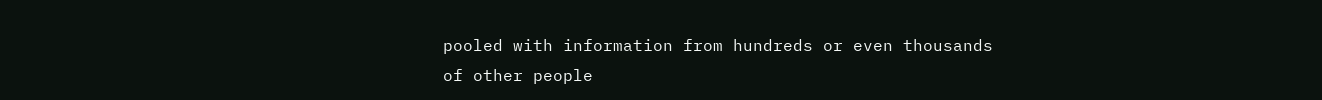pooled with information from hundreds or even thousands of other people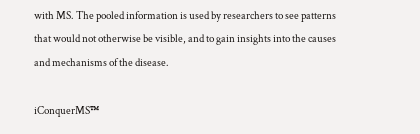with MS. The pooled information is used by researchers to see patterns that would not otherwise be visible, and to gain insights into the causes and mechanisms of the disease.

iConquerMS™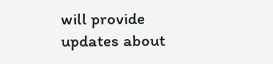will provide updates about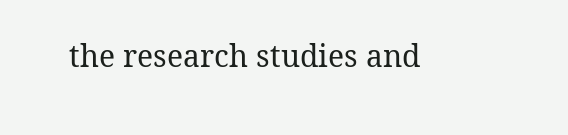the research studies and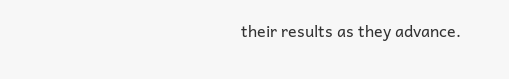their results as they advance.